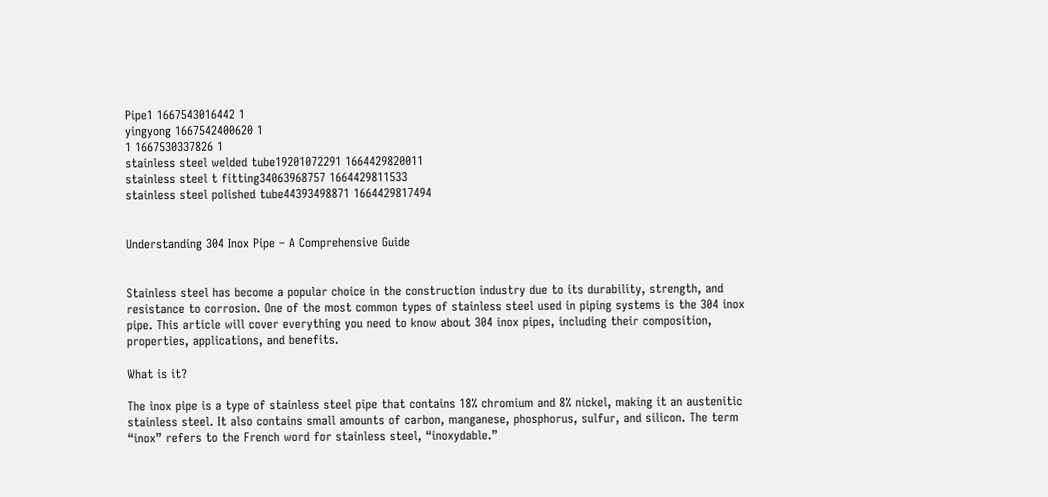Pipe1 1667543016442 1
yingyong 1667542400620 1
1 1667530337826 1
stainless steel welded tube19201072291 1664429820011
stainless steel t fitting34063968757 1664429811533
stainless steel polished tube44393498871 1664429817494


Understanding 304 Inox Pipe – A Comprehensive Guide


Stainless steel has become a popular choice in the construction industry due to its durability, strength, and resistance to corrosion. One of the most common types of stainless steel used in piping systems is the 304 inox pipe. This article will cover everything you need to know about 304 inox pipes, including their composition, properties, applications, and benefits.

What is it?

The inox pipe is a type of stainless steel pipe that contains 18% chromium and 8% nickel, making it an austenitic stainless steel. It also contains small amounts of carbon, manganese, phosphorus, sulfur, and silicon. The term “inox” refers to the French word for stainless steel, “inoxydable.”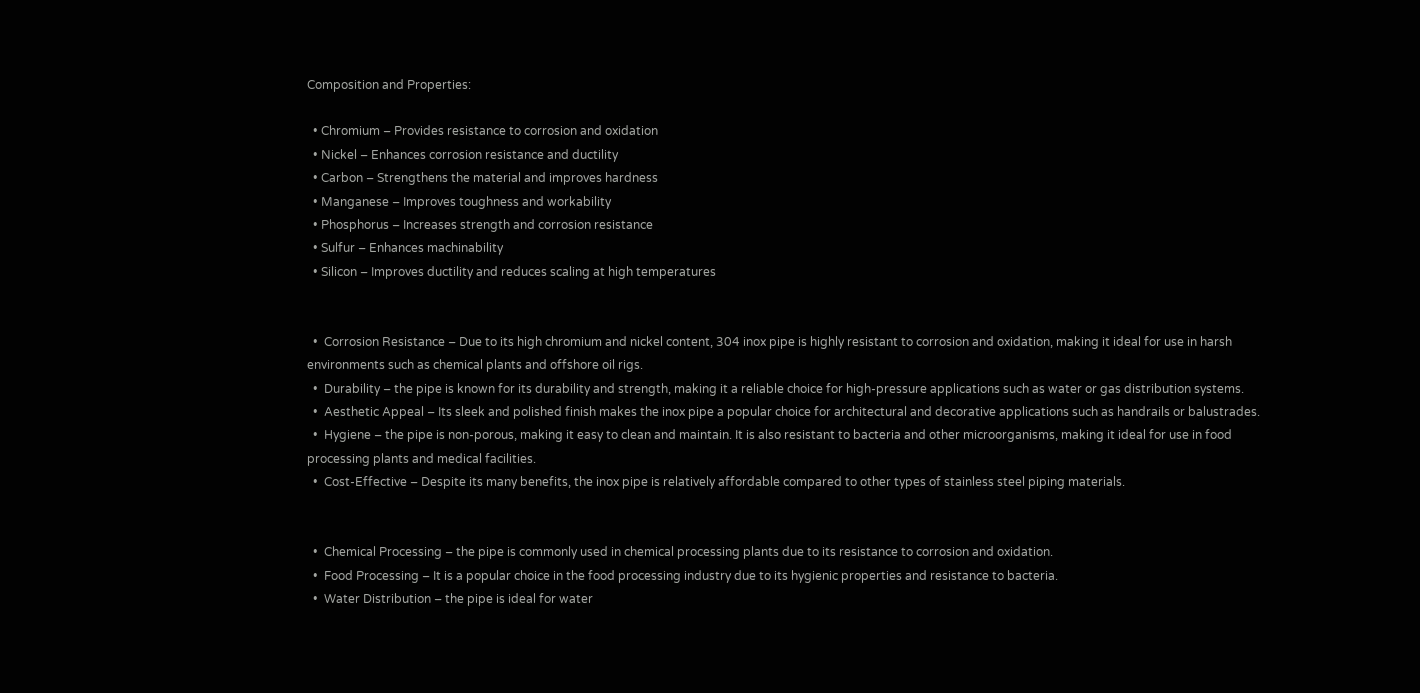Composition and Properties:

  • Chromium – Provides resistance to corrosion and oxidation
  • Nickel – Enhances corrosion resistance and ductility
  • Carbon – Strengthens the material and improves hardness
  • Manganese – Improves toughness and workability
  • Phosphorus – Increases strength and corrosion resistance
  • Sulfur – Enhances machinability
  • Silicon – Improves ductility and reduces scaling at high temperatures


  •  Corrosion Resistance – Due to its high chromium and nickel content, 304 inox pipe is highly resistant to corrosion and oxidation, making it ideal for use in harsh environments such as chemical plants and offshore oil rigs.
  •  Durability – the pipe is known for its durability and strength, making it a reliable choice for high-pressure applications such as water or gas distribution systems.
  •  Aesthetic Appeal – Its sleek and polished finish makes the inox pipe a popular choice for architectural and decorative applications such as handrails or balustrades.
  •  Hygiene – the pipe is non-porous, making it easy to clean and maintain. It is also resistant to bacteria and other microorganisms, making it ideal for use in food processing plants and medical facilities.
  •  Cost-Effective – Despite its many benefits, the inox pipe is relatively affordable compared to other types of stainless steel piping materials.


  •  Chemical Processing – the pipe is commonly used in chemical processing plants due to its resistance to corrosion and oxidation.
  •  Food Processing – It is a popular choice in the food processing industry due to its hygienic properties and resistance to bacteria.
  •  Water Distribution – the pipe is ideal for water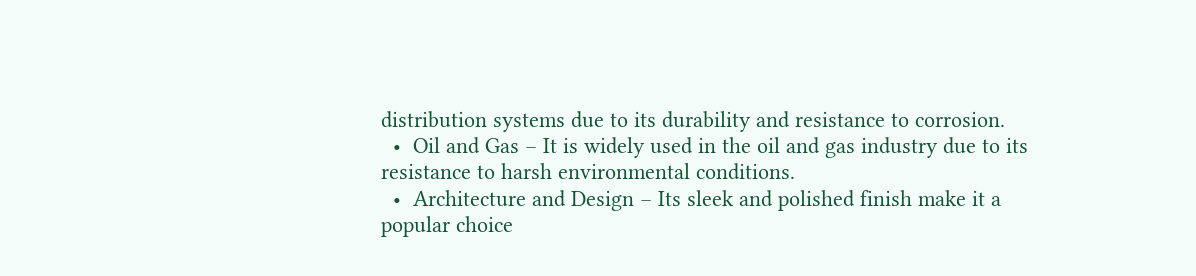distribution systems due to its durability and resistance to corrosion.
  •  Oil and Gas – It is widely used in the oil and gas industry due to its resistance to harsh environmental conditions.
  •  Architecture and Design – Its sleek and polished finish make it a popular choice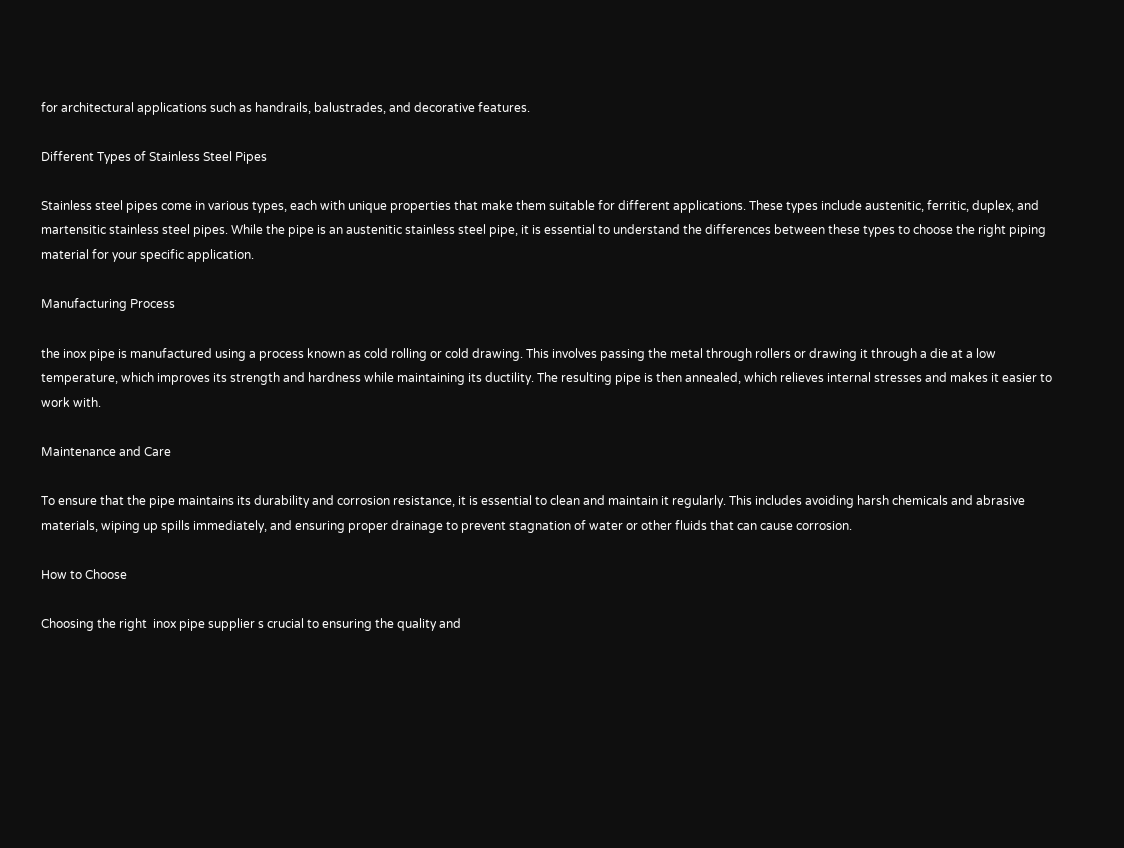for architectural applications such as handrails, balustrades, and decorative features.

Different Types of Stainless Steel Pipes

Stainless steel pipes come in various types, each with unique properties that make them suitable for different applications. These types include austenitic, ferritic, duplex, and martensitic stainless steel pipes. While the pipe is an austenitic stainless steel pipe, it is essential to understand the differences between these types to choose the right piping material for your specific application.

Manufacturing Process

the inox pipe is manufactured using a process known as cold rolling or cold drawing. This involves passing the metal through rollers or drawing it through a die at a low temperature, which improves its strength and hardness while maintaining its ductility. The resulting pipe is then annealed, which relieves internal stresses and makes it easier to work with.

Maintenance and Care

To ensure that the pipe maintains its durability and corrosion resistance, it is essential to clean and maintain it regularly. This includes avoiding harsh chemicals and abrasive materials, wiping up spills immediately, and ensuring proper drainage to prevent stagnation of water or other fluids that can cause corrosion.

How to Choose

Choosing the right  inox pipe supplier s crucial to ensuring the quality and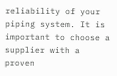reliability of your piping system. It is important to choose a supplier with a proven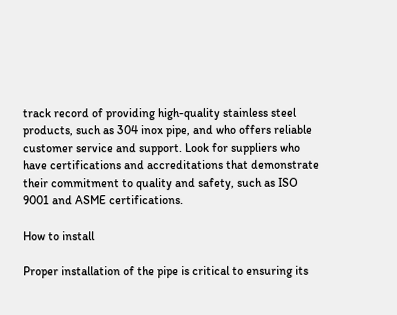track record of providing high-quality stainless steel products, such as 304 inox pipe, and who offers reliable customer service and support. Look for suppliers who have certifications and accreditations that demonstrate their commitment to quality and safety, such as ISO 9001 and ASME certifications.

How to install

Proper installation of the pipe is critical to ensuring its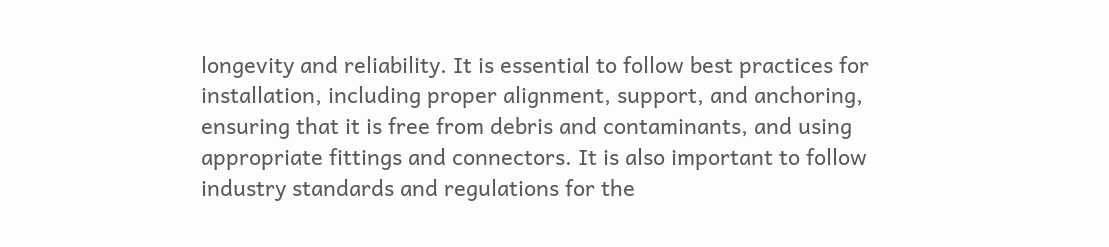longevity and reliability. It is essential to follow best practices for installation, including proper alignment, support, and anchoring, ensuring that it is free from debris and contaminants, and using appropriate fittings and connectors. It is also important to follow industry standards and regulations for the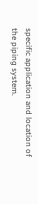specific application and location of the piping system.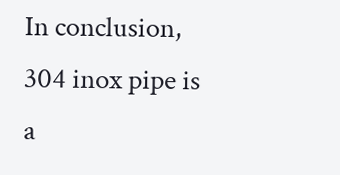In conclusion, 304 inox pipe is a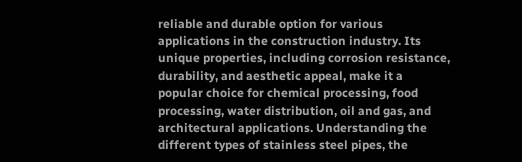reliable and durable option for various applications in the construction industry. Its unique properties, including corrosion resistance, durability, and aesthetic appeal, make it a popular choice for chemical processing, food processing, water distribution, oil and gas, and architectural applications. Understanding the different types of stainless steel pipes, the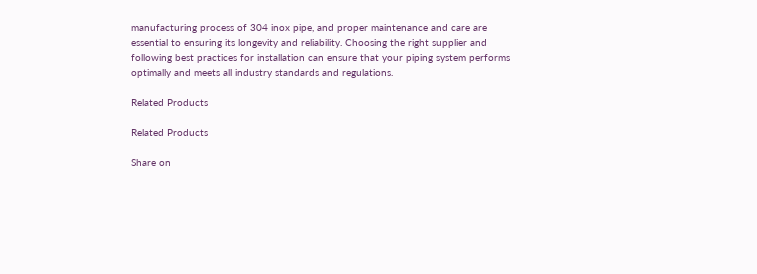manufacturing process of 304 inox pipe, and proper maintenance and care are essential to ensuring its longevity and reliability. Choosing the right supplier and following best practices for installation can ensure that your piping system performs optimally and meets all industry standards and regulations.

Related Products

Related Products

Share on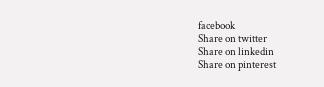facebook
Share on twitter
Share on linkedin
Share on pinterest